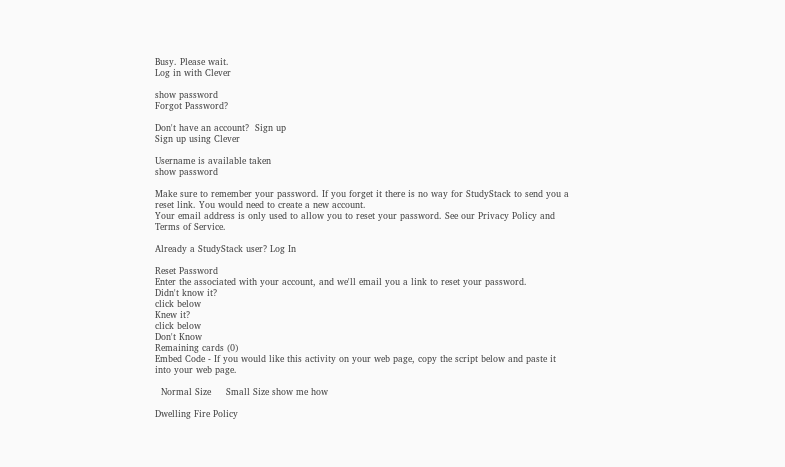Busy. Please wait.
Log in with Clever

show password
Forgot Password?

Don't have an account?  Sign up
Sign up using Clever

Username is available taken
show password

Make sure to remember your password. If you forget it there is no way for StudyStack to send you a reset link. You would need to create a new account.
Your email address is only used to allow you to reset your password. See our Privacy Policy and Terms of Service.

Already a StudyStack user? Log In

Reset Password
Enter the associated with your account, and we'll email you a link to reset your password.
Didn't know it?
click below
Knew it?
click below
Don't Know
Remaining cards (0)
Embed Code - If you would like this activity on your web page, copy the script below and paste it into your web page.

  Normal Size     Small Size show me how

Dwelling Fire Policy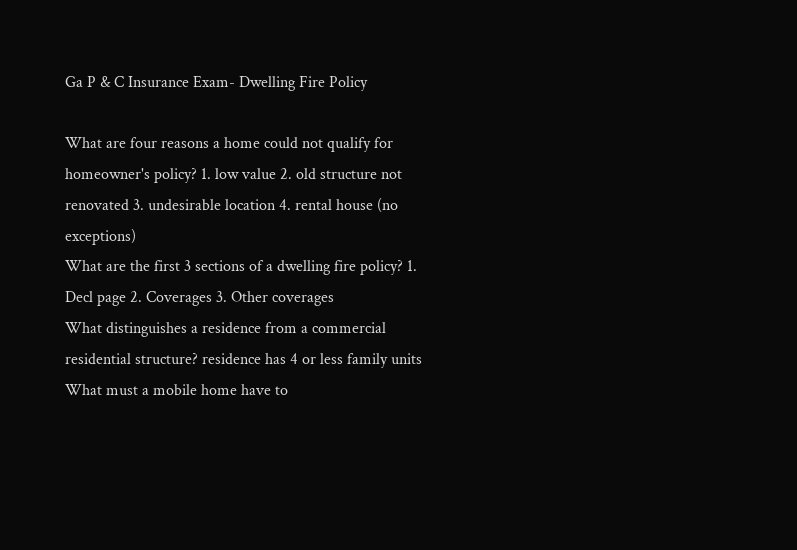Ga P & C Insurance Exam- Dwelling Fire Policy

What are four reasons a home could not qualify for homeowner's policy? 1. low value 2. old structure not renovated 3. undesirable location 4. rental house (no exceptions)
What are the first 3 sections of a dwelling fire policy? 1. Decl page 2. Coverages 3. Other coverages
What distinguishes a residence from a commercial residential structure? residence has 4 or less family units
What must a mobile home have to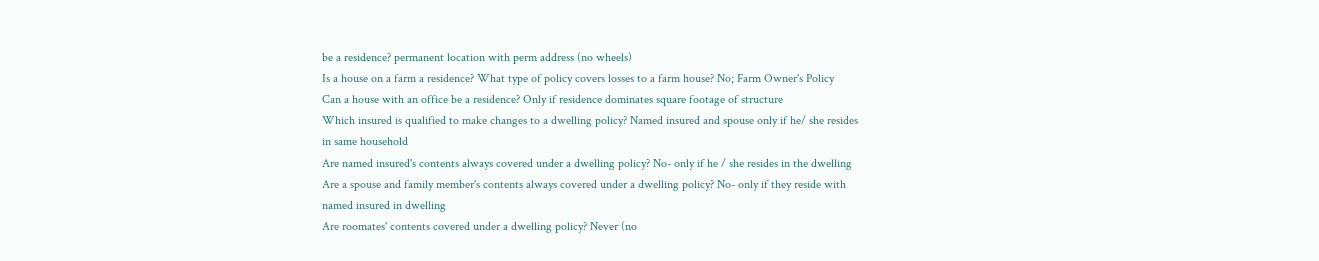be a residence? permanent location with perm address (no wheels)
Is a house on a farm a residence? What type of policy covers losses to a farm house? No; Farm Owner's Policy
Can a house with an office be a residence? Only if residence dominates square footage of structure
Which insured is qualified to make changes to a dwelling policy? Named insured and spouse only if he/ she resides in same household
Are named insured's contents always covered under a dwelling policy? No- only if he / she resides in the dwelling
Are a spouse and family member's contents always covered under a dwelling policy? No- only if they reside with named insured in dwelling
Are roomates' contents covered under a dwelling policy? Never (no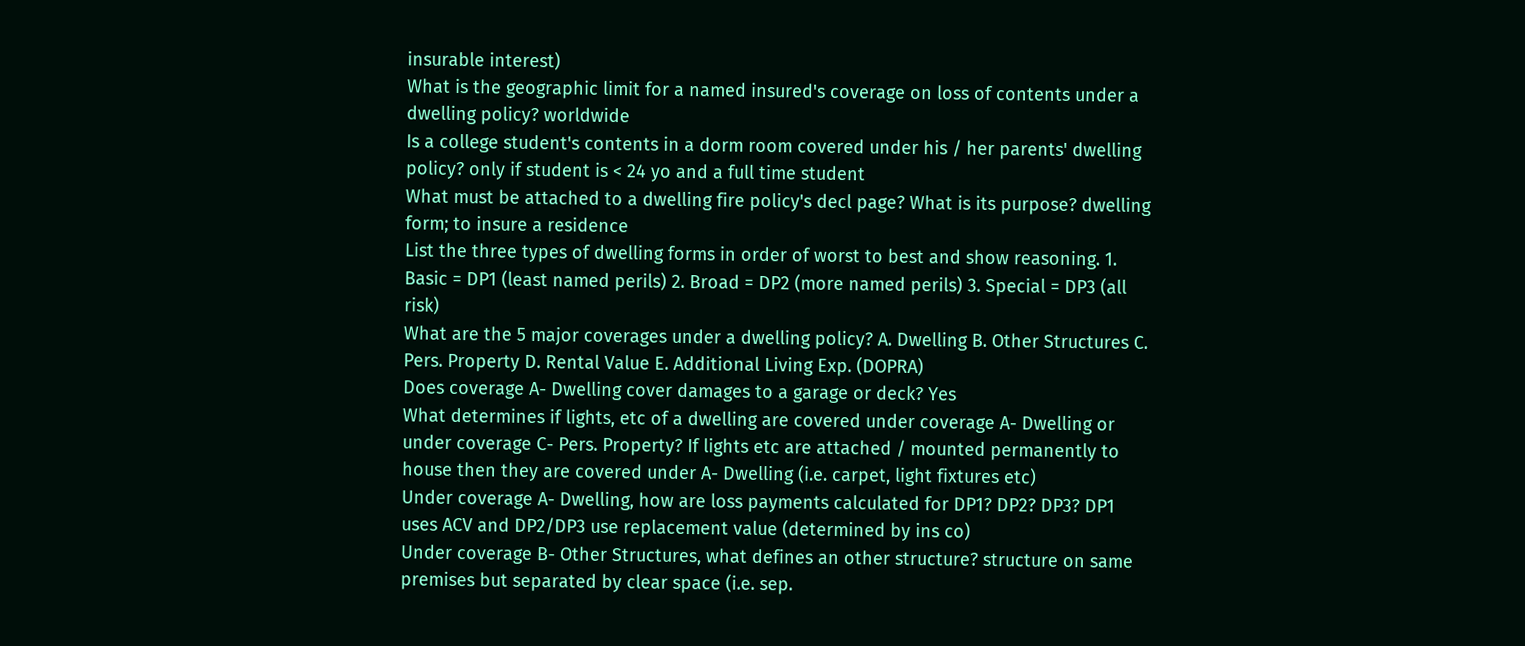insurable interest)
What is the geographic limit for a named insured's coverage on loss of contents under a dwelling policy? worldwide
Is a college student's contents in a dorm room covered under his / her parents' dwelling policy? only if student is < 24 yo and a full time student
What must be attached to a dwelling fire policy's decl page? What is its purpose? dwelling form; to insure a residence
List the three types of dwelling forms in order of worst to best and show reasoning. 1. Basic = DP1 (least named perils) 2. Broad = DP2 (more named perils) 3. Special = DP3 (all risk)
What are the 5 major coverages under a dwelling policy? A. Dwelling B. Other Structures C. Pers. Property D. Rental Value E. Additional Living Exp. (DOPRA)
Does coverage A- Dwelling cover damages to a garage or deck? Yes
What determines if lights, etc of a dwelling are covered under coverage A- Dwelling or under coverage C- Pers. Property? If lights etc are attached / mounted permanently to house then they are covered under A- Dwelling (i.e. carpet, light fixtures etc)
Under coverage A- Dwelling, how are loss payments calculated for DP1? DP2? DP3? DP1 uses ACV and DP2/DP3 use replacement value (determined by ins co)
Under coverage B- Other Structures, what defines an other structure? structure on same premises but separated by clear space (i.e. sep.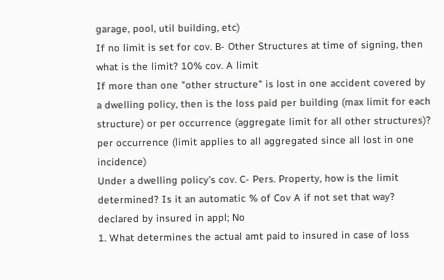garage, pool, util building, etc)
If no limit is set for cov. B- Other Structures at time of signing, then what is the limit? 10% cov. A limit
If more than one "other structure" is lost in one accident covered by a dwelling policy, then is the loss paid per building (max limit for each structure) or per occurrence (aggregate limit for all other structures)? per occurrence (limit applies to all aggregated since all lost in one incidence)
Under a dwelling policy's cov. C- Pers. Property, how is the limit determined? Is it an automatic % of Cov A if not set that way? declared by insured in appl; No
1. What determines the actual amt paid to insured in case of loss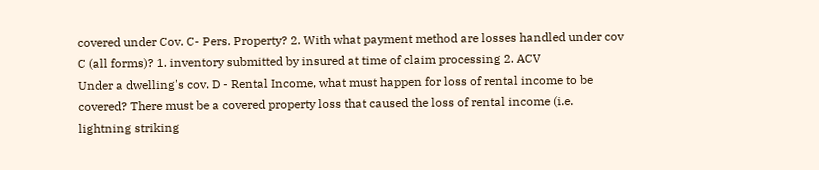covered under Cov. C- Pers. Property? 2. With what payment method are losses handled under cov C (all forms)? 1. inventory submitted by insured at time of claim processing 2. ACV
Under a dwelling's cov. D - Rental Income, what must happen for loss of rental income to be covered? There must be a covered property loss that caused the loss of rental income (i.e. lightning striking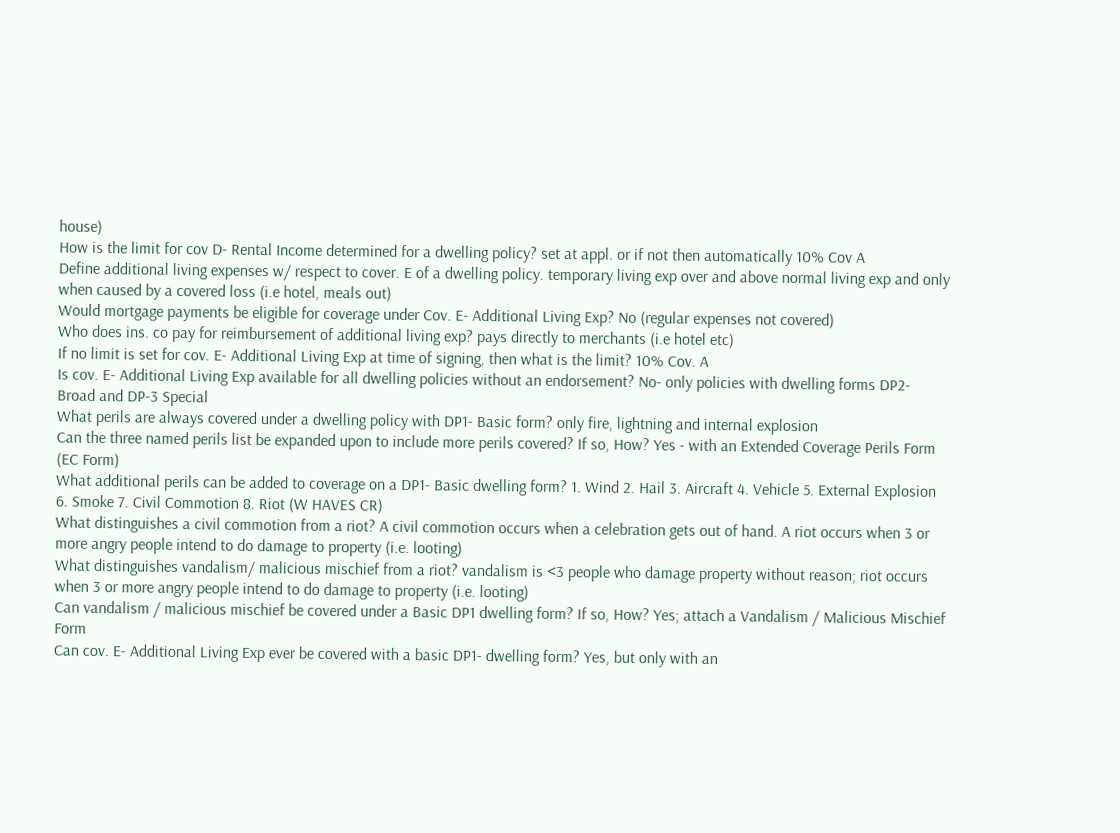house)
How is the limit for cov D- Rental Income determined for a dwelling policy? set at appl. or if not then automatically 10% Cov A
Define additional living expenses w/ respect to cover. E of a dwelling policy. temporary living exp over and above normal living exp and only when caused by a covered loss (i.e hotel, meals out)
Would mortgage payments be eligible for coverage under Cov. E- Additional Living Exp? No (regular expenses not covered)
Who does ins. co pay for reimbursement of additional living exp? pays directly to merchants (i.e hotel etc)
If no limit is set for cov. E- Additional Living Exp at time of signing, then what is the limit? 10% Cov. A
Is cov. E- Additional Living Exp available for all dwelling policies without an endorsement? No- only policies with dwelling forms DP2- Broad and DP-3 Special
What perils are always covered under a dwelling policy with DP1- Basic form? only fire, lightning and internal explosion
Can the three named perils list be expanded upon to include more perils covered? If so, How? Yes - with an Extended Coverage Perils Form (EC Form)
What additional perils can be added to coverage on a DP1- Basic dwelling form? 1. Wind 2. Hail 3. Aircraft 4. Vehicle 5. External Explosion 6. Smoke 7. Civil Commotion 8. Riot (W HAVES CR)
What distinguishes a civil commotion from a riot? A civil commotion occurs when a celebration gets out of hand. A riot occurs when 3 or more angry people intend to do damage to property (i.e. looting)
What distinguishes vandalism/ malicious mischief from a riot? vandalism is <3 people who damage property without reason; riot occurs when 3 or more angry people intend to do damage to property (i.e. looting)
Can vandalism / malicious mischief be covered under a Basic DP1 dwelling form? If so, How? Yes; attach a Vandalism / Malicious Mischief Form
Can cov. E- Additional Living Exp ever be covered with a basic DP1- dwelling form? Yes, but only with an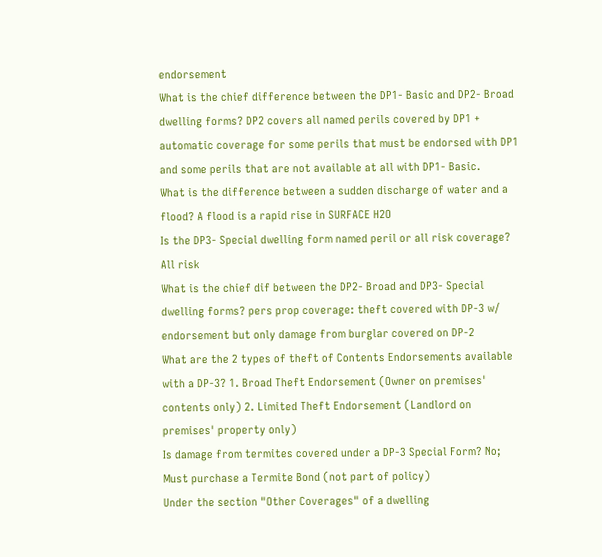endorsement
What is the chief difference between the DP1- Basic and DP2- Broad dwelling forms? DP2 covers all named perils covered by DP1 + automatic coverage for some perils that must be endorsed with DP1 and some perils that are not available at all with DP1- Basic.
What is the difference between a sudden discharge of water and a flood? A flood is a rapid rise in SURFACE H2O
Is the DP3- Special dwelling form named peril or all risk coverage? All risk
What is the chief dif between the DP2- Broad and DP3- Special dwelling forms? pers prop coverage: theft covered with DP-3 w/ endorsement but only damage from burglar covered on DP-2
What are the 2 types of theft of Contents Endorsements available with a DP-3? 1. Broad Theft Endorsement (Owner on premises' contents only) 2. Limited Theft Endorsement (Landlord on premises' property only)
Is damage from termites covered under a DP-3 Special Form? No; Must purchase a Termite Bond (not part of policy)
Under the section "Other Coverages" of a dwelling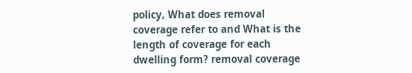policy, What does removal coverage refer to and What is the length of coverage for each dwelling form? removal coverage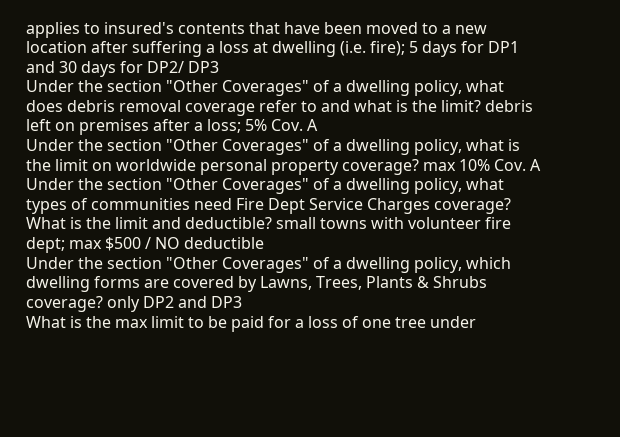applies to insured's contents that have been moved to a new location after suffering a loss at dwelling (i.e. fire); 5 days for DP1 and 30 days for DP2/ DP3
Under the section "Other Coverages" of a dwelling policy, what does debris removal coverage refer to and what is the limit? debris left on premises after a loss; 5% Cov. A
Under the section "Other Coverages" of a dwelling policy, what is the limit on worldwide personal property coverage? max 10% Cov. A
Under the section "Other Coverages" of a dwelling policy, what types of communities need Fire Dept Service Charges coverage? What is the limit and deductible? small towns with volunteer fire dept; max $500 / NO deductible
Under the section "Other Coverages" of a dwelling policy, which dwelling forms are covered by Lawns, Trees, Plants & Shrubs coverage? only DP2 and DP3
What is the max limit to be paid for a loss of one tree under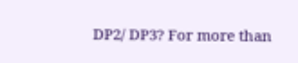DP2/ DP3? For more than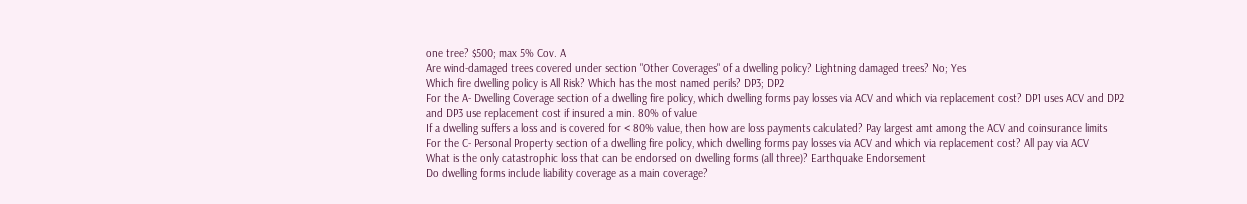one tree? $500; max 5% Cov. A
Are wind-damaged trees covered under section "Other Coverages" of a dwelling policy? Lightning damaged trees? No; Yes
Which fire dwelling policy is All Risk? Which has the most named perils? DP3; DP2
For the A- Dwelling Coverage section of a dwelling fire policy, which dwelling forms pay losses via ACV and which via replacement cost? DP1 uses ACV and DP2 and DP3 use replacement cost if insured a min. 80% of value
If a dwelling suffers a loss and is covered for < 80% value, then how are loss payments calculated? Pay largest amt among the ACV and coinsurance limits
For the C- Personal Property section of a dwelling fire policy, which dwelling forms pay losses via ACV and which via replacement cost? All pay via ACV
What is the only catastrophic loss that can be endorsed on dwelling forms (all three)? Earthquake Endorsement
Do dwelling forms include liability coverage as a main coverage?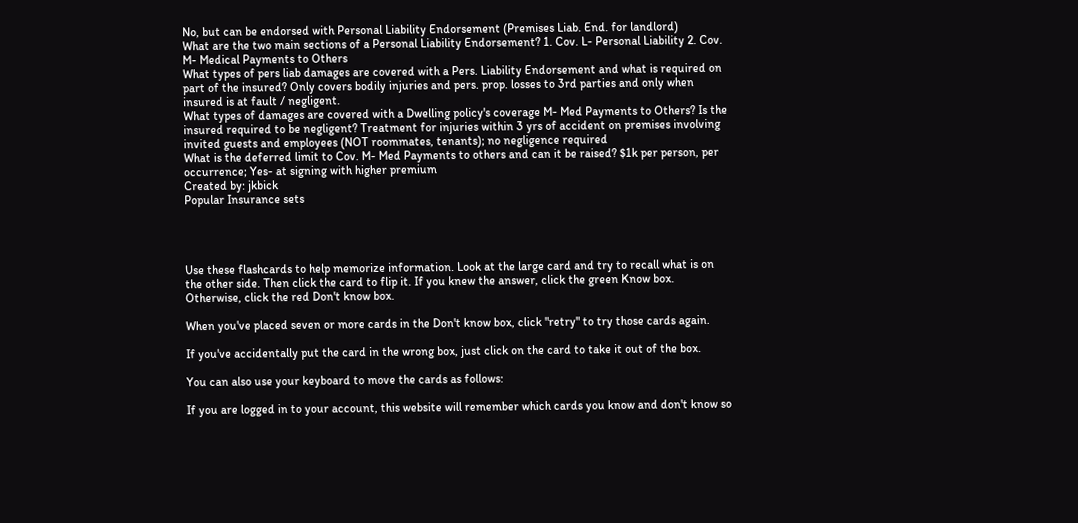No, but can be endorsed with Personal Liability Endorsement (Premises Liab. End. for landlord)
What are the two main sections of a Personal Liability Endorsement? 1. Cov. L- Personal Liability 2. Cov. M- Medical Payments to Others
What types of pers liab damages are covered with a Pers. Liability Endorsement and what is required on part of the insured? Only covers bodily injuries and pers. prop. losses to 3rd parties and only when insured is at fault / negligent.
What types of damages are covered with a Dwelling policy's coverage M- Med Payments to Others? Is the insured required to be negligent? Treatment for injuries within 3 yrs of accident on premises involving invited guests and employees (NOT roommates, tenants); no negligence required
What is the deferred limit to Cov. M- Med Payments to others and can it be raised? $1k per person, per occurrence; Yes- at signing with higher premium
Created by: jkbick
Popular Insurance sets




Use these flashcards to help memorize information. Look at the large card and try to recall what is on the other side. Then click the card to flip it. If you knew the answer, click the green Know box. Otherwise, click the red Don't know box.

When you've placed seven or more cards in the Don't know box, click "retry" to try those cards again.

If you've accidentally put the card in the wrong box, just click on the card to take it out of the box.

You can also use your keyboard to move the cards as follows:

If you are logged in to your account, this website will remember which cards you know and don't know so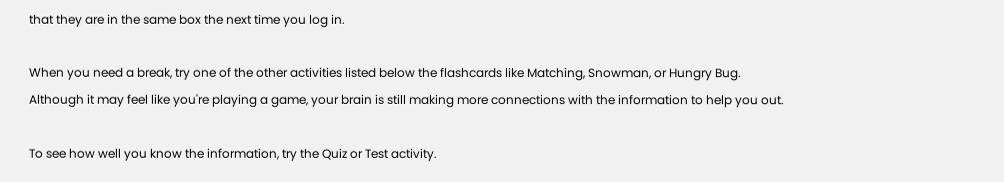that they are in the same box the next time you log in.

When you need a break, try one of the other activities listed below the flashcards like Matching, Snowman, or Hungry Bug. Although it may feel like you're playing a game, your brain is still making more connections with the information to help you out.

To see how well you know the information, try the Quiz or Test activity.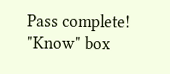Pass complete!
"Know" box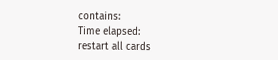contains:
Time elapsed:
restart all cards